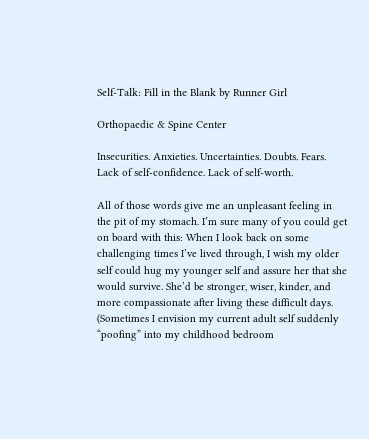Self-Talk: Fill in the Blank by Runner Girl

Orthopaedic & Spine Center

Insecurities. Anxieties. Uncertainties. Doubts. Fears. Lack of self-confidence. Lack of self-worth.

All of those words give me an unpleasant feeling in the pit of my stomach. I’m sure many of you could get on board with this: When I look back on some challenging times I’ve lived through, I wish my older self could hug my younger self and assure her that she would survive. She’d be stronger, wiser, kinder, and more compassionate after living these difficult days. (Sometimes I envision my current adult self suddenly “poofing” into my childhood bedroom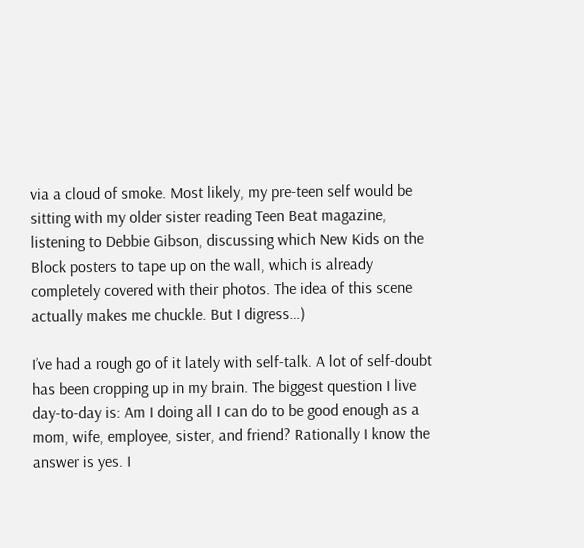via a cloud of smoke. Most likely, my pre-teen self would be sitting with my older sister reading Teen Beat magazine, listening to Debbie Gibson, discussing which New Kids on the Block posters to tape up on the wall, which is already completely covered with their photos. The idea of this scene actually makes me chuckle. But I digress…)

I’ve had a rough go of it lately with self-talk. A lot of self-doubt has been cropping up in my brain. The biggest question I live day-to-day is: Am I doing all I can do to be good enough as a mom, wife, employee, sister, and friend? Rationally I know the answer is yes. I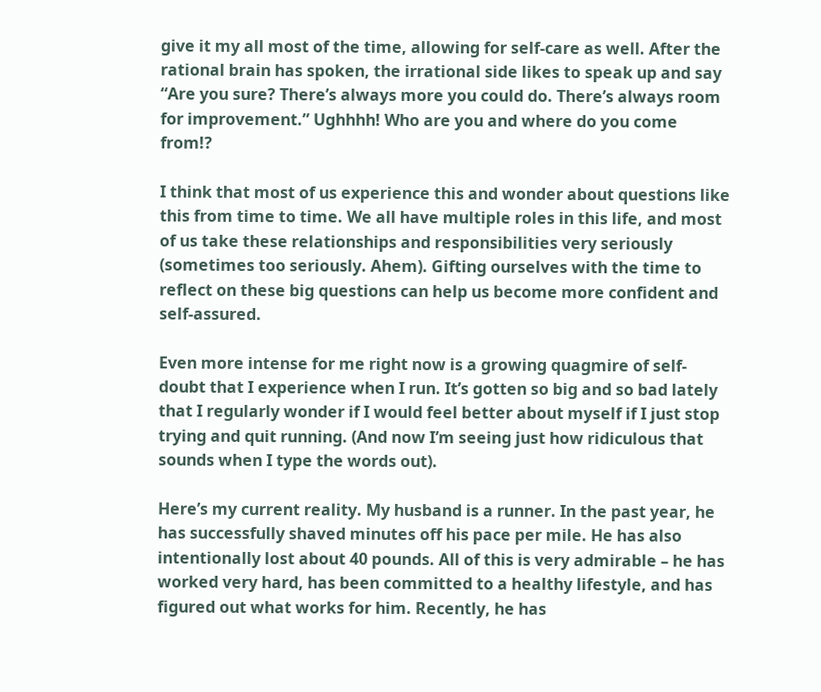give it my all most of the time, allowing for self-care as well. After the rational brain has spoken, the irrational side likes to speak up and say “Are you sure? There’s always more you could do. There’s always room for improvement.” Ughhhh! Who are you and where do you come from!?

I think that most of us experience this and wonder about questions like this from time to time. We all have multiple roles in this life, and most of us take these relationships and responsibilities very seriously (sometimes too seriously. Ahem). Gifting ourselves with the time to reflect on these big questions can help us become more confident and self-assured.

Even more intense for me right now is a growing quagmire of self-doubt that I experience when I run. It’s gotten so big and so bad lately that I regularly wonder if I would feel better about myself if I just stop trying and quit running. (And now I’m seeing just how ridiculous that sounds when I type the words out).

Here’s my current reality. My husband is a runner. In the past year, he has successfully shaved minutes off his pace per mile. He has also intentionally lost about 40 pounds. All of this is very admirable – he has worked very hard, has been committed to a healthy lifestyle, and has figured out what works for him. Recently, he has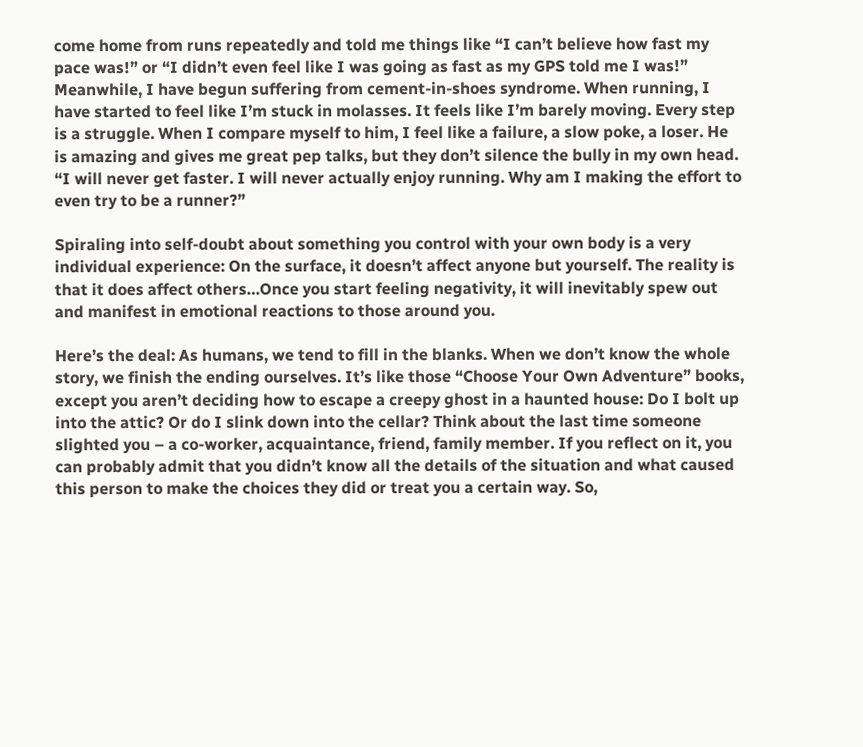come home from runs repeatedly and told me things like “I can’t believe how fast my pace was!” or “I didn’t even feel like I was going as fast as my GPS told me I was!” Meanwhile, I have begun suffering from cement-in-shoes syndrome. When running, I have started to feel like I’m stuck in molasses. It feels like I’m barely moving. Every step is a struggle. When I compare myself to him, I feel like a failure, a slow poke, a loser. He is amazing and gives me great pep talks, but they don’t silence the bully in my own head. “I will never get faster. I will never actually enjoy running. Why am I making the effort to even try to be a runner?”

Spiraling into self-doubt about something you control with your own body is a very individual experience: On the surface, it doesn’t affect anyone but yourself. The reality is that it does affect others…Once you start feeling negativity, it will inevitably spew out and manifest in emotional reactions to those around you.

Here’s the deal: As humans, we tend to fill in the blanks. When we don’t know the whole story, we finish the ending ourselves. It’s like those “Choose Your Own Adventure” books, except you aren’t deciding how to escape a creepy ghost in a haunted house: Do I bolt up into the attic? Or do I slink down into the cellar? Think about the last time someone slighted you – a co-worker, acquaintance, friend, family member. If you reflect on it, you can probably admit that you didn’t know all the details of the situation and what caused this person to make the choices they did or treat you a certain way. So,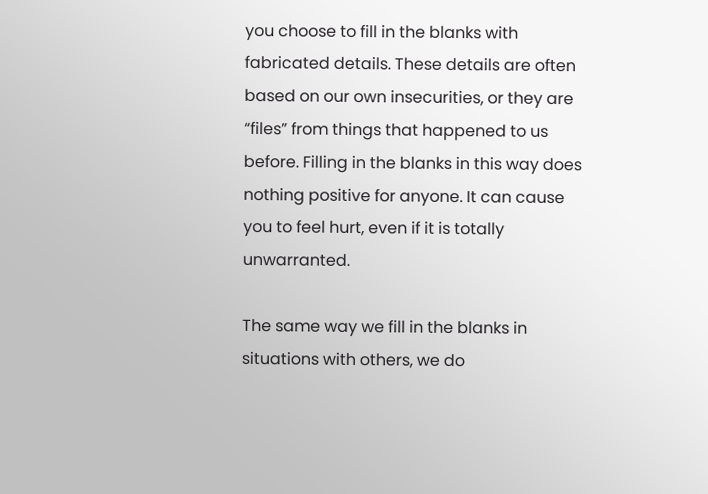you choose to fill in the blanks with fabricated details. These details are often based on our own insecurities, or they are “files” from things that happened to us before. Filling in the blanks in this way does nothing positive for anyone. It can cause you to feel hurt, even if it is totally unwarranted.

The same way we fill in the blanks in situations with others, we do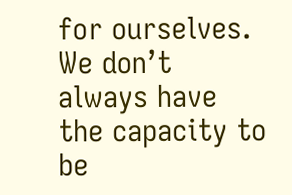for ourselves. We don’t always have the capacity to be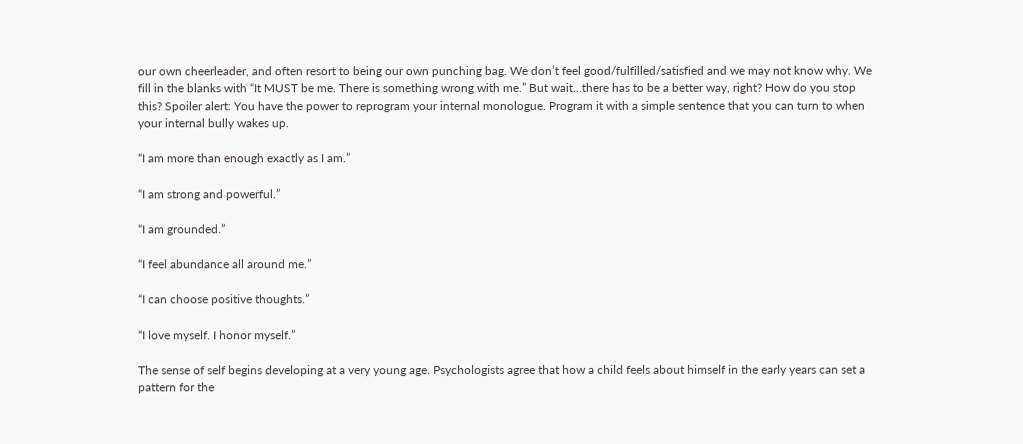our own cheerleader, and often resort to being our own punching bag. We don’t feel good/fulfilled/satisfied and we may not know why. We fill in the blanks with “It MUST be me. There is something wrong with me.” But wait…there has to be a better way, right? How do you stop this? Spoiler alert: You have the power to reprogram your internal monologue. Program it with a simple sentence that you can turn to when your internal bully wakes up.

“I am more than enough exactly as I am.”

“I am strong and powerful.”

“I am grounded.”

“I feel abundance all around me.”

“I can choose positive thoughts.”

“I love myself. I honor myself.”

The sense of self begins developing at a very young age. Psychologists agree that how a child feels about himself in the early years can set a pattern for the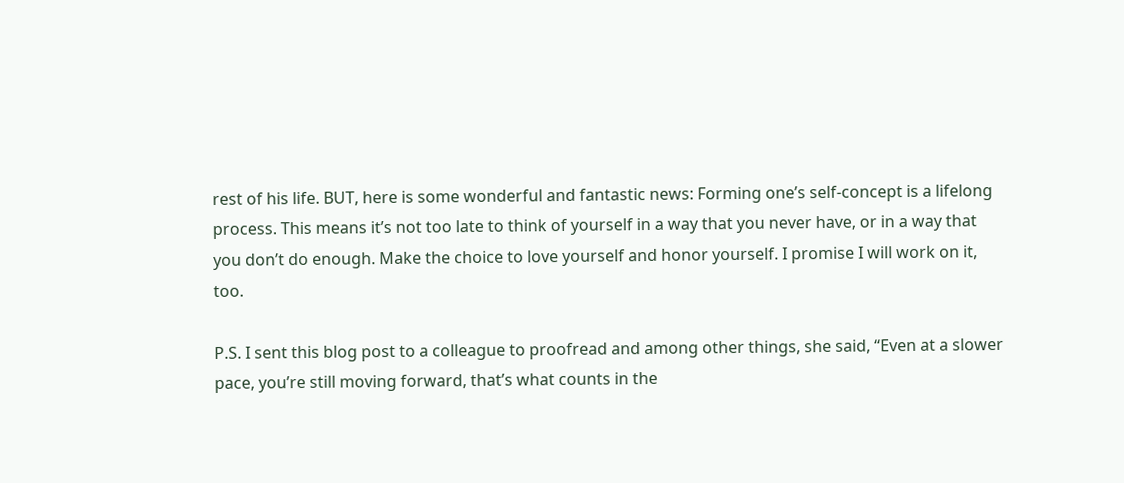rest of his life. BUT, here is some wonderful and fantastic news: Forming one’s self-concept is a lifelong process. This means it’s not too late to think of yourself in a way that you never have, or in a way that you don’t do enough. Make the choice to love yourself and honor yourself. I promise I will work on it, too.

P.S. I sent this blog post to a colleague to proofread and among other things, she said, “Even at a slower pace, you’re still moving forward, that’s what counts in the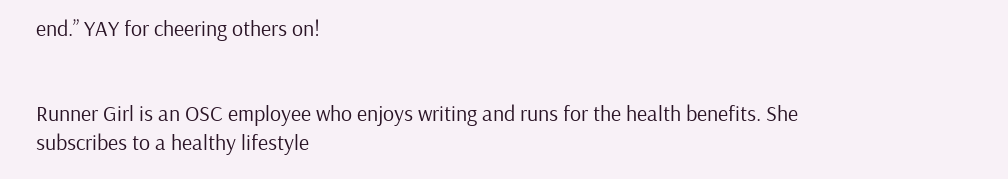end.” YAY for cheering others on!


Runner Girl is an OSC employee who enjoys writing and runs for the health benefits. She subscribes to a healthy lifestyle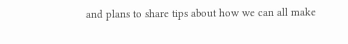and plans to share tips about how we can all make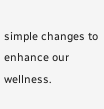simple changes to enhance our wellness.